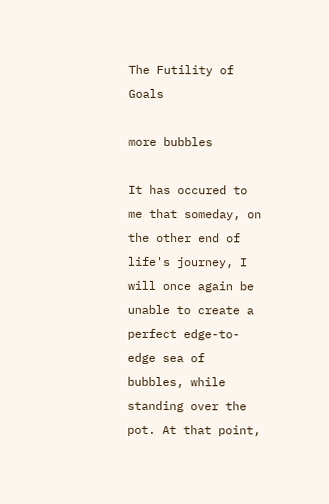The Futility of Goals

more bubbles

It has occured to me that someday, on the other end of life's journey, I will once again be unable to create a perfect edge-to-edge sea of bubbles, while standing over the pot. At that point,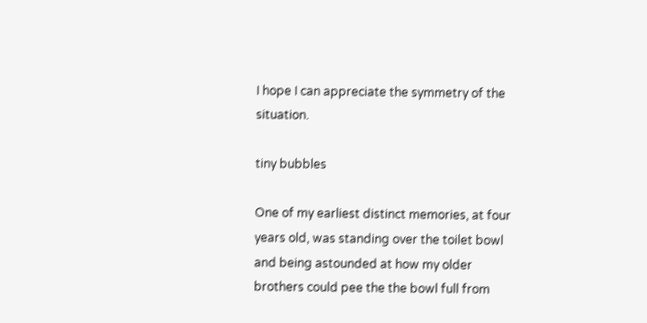I hope I can appreciate the symmetry of the situation.

tiny bubbles

One of my earliest distinct memories, at four years old, was standing over the toilet bowl and being astounded at how my older brothers could pee the the bowl full from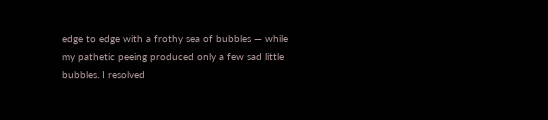edge to edge with a frothy sea of bubbles — while my pathetic peeing produced only a few sad little bubbles. I resolved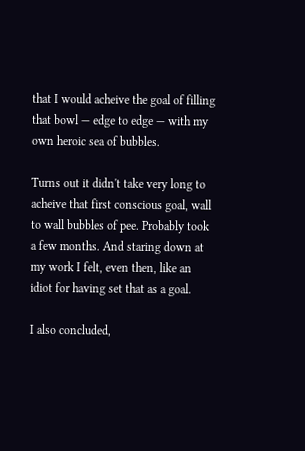that I would acheive the goal of filling that bowl — edge to edge — with my own heroic sea of bubbles.

Turns out it didn't take very long to acheive that first conscious goal, wall to wall bubbles of pee. Probably took a few months. And staring down at my work I felt, even then, like an idiot for having set that as a goal.

I also concluded,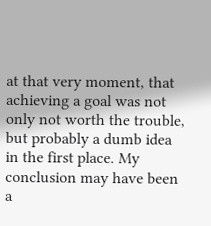at that very moment, that achieving a goal was not only not worth the trouble, but probably a dumb idea in the first place. My conclusion may have been a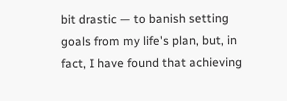bit drastic — to banish setting goals from my life's plan, but, in fact, I have found that achieving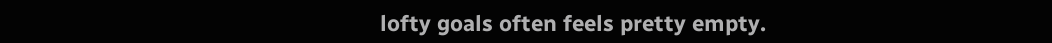lofty goals often feels pretty empty.